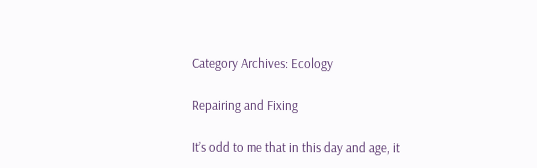Category Archives: Ecology

Repairing and Fixing

It’s odd to me that in this day and age, it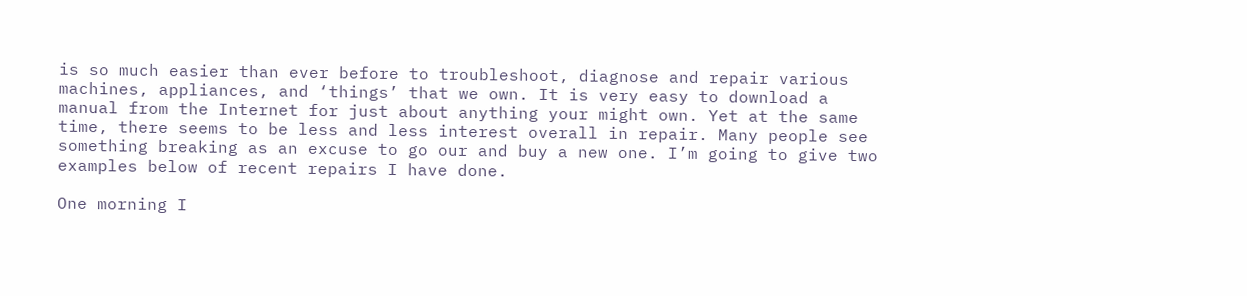is so much easier than ever before to troubleshoot, diagnose and repair various machines, appliances, and ‘things’ that we own. It is very easy to download a manual from the Internet for just about anything your might own. Yet at the same time, there seems to be less and less interest overall in repair. Many people see something breaking as an excuse to go our and buy a new one. I’m going to give two examples below of recent repairs I have done.

One morning I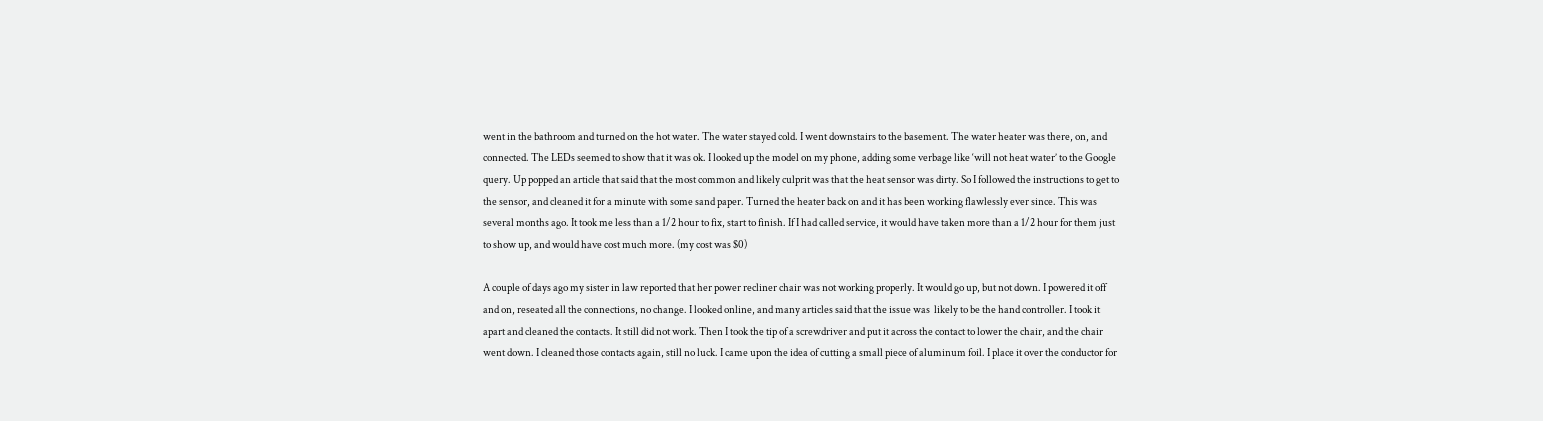went in the bathroom and turned on the hot water. The water stayed cold. I went downstairs to the basement. The water heater was there, on, and connected. The LEDs seemed to show that it was ok. I looked up the model on my phone, adding some verbage like ‘will not heat water’ to the Google query. Up popped an article that said that the most common and likely culprit was that the heat sensor was dirty. So I followed the instructions to get to the sensor, and cleaned it for a minute with some sand paper. Turned the heater back on and it has been working flawlessly ever since. This was several months ago. It took me less than a 1/2 hour to fix, start to finish. If I had called service, it would have taken more than a 1/2 hour for them just to show up, and would have cost much more. (my cost was $0)

A couple of days ago my sister in law reported that her power recliner chair was not working properly. It would go up, but not down. I powered it off and on, reseated all the connections, no change. I looked online, and many articles said that the issue was  likely to be the hand controller. I took it apart and cleaned the contacts. It still did not work. Then I took the tip of a screwdriver and put it across the contact to lower the chair, and the chair went down. I cleaned those contacts again, still no luck. I came upon the idea of cutting a small piece of aluminum foil. I place it over the conductor for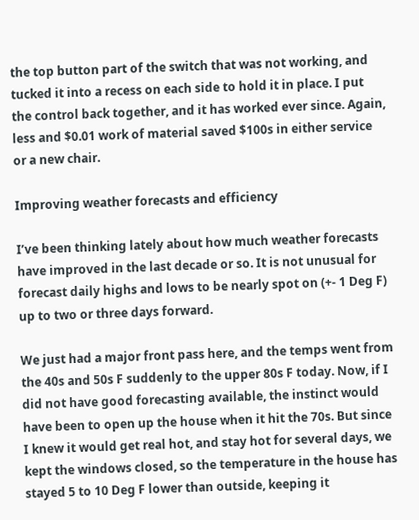the top button part of the switch that was not working, and tucked it into a recess on each side to hold it in place. I put the control back together, and it has worked ever since. Again, less and $0.01 work of material saved $100s in either service or a new chair.

Improving weather forecasts and efficiency

I’ve been thinking lately about how much weather forecasts have improved in the last decade or so. It is not unusual for forecast daily highs and lows to be nearly spot on (+- 1 Deg F) up to two or three days forward.

We just had a major front pass here, and the temps went from the 40s and 50s F suddenly to the upper 80s F today. Now, if I did not have good forecasting available, the instinct would have been to open up the house when it hit the 70s. But since I knew it would get real hot, and stay hot for several days, we kept the windows closed, so the temperature in the house has stayed 5 to 10 Deg F lower than outside, keeping it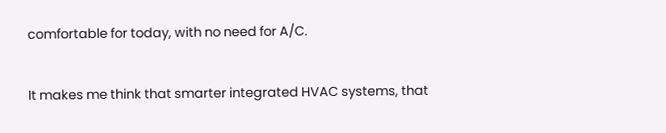comfortable for today, with no need for A/C.

It makes me think that smarter integrated HVAC systems, that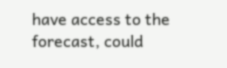have access to the forecast, could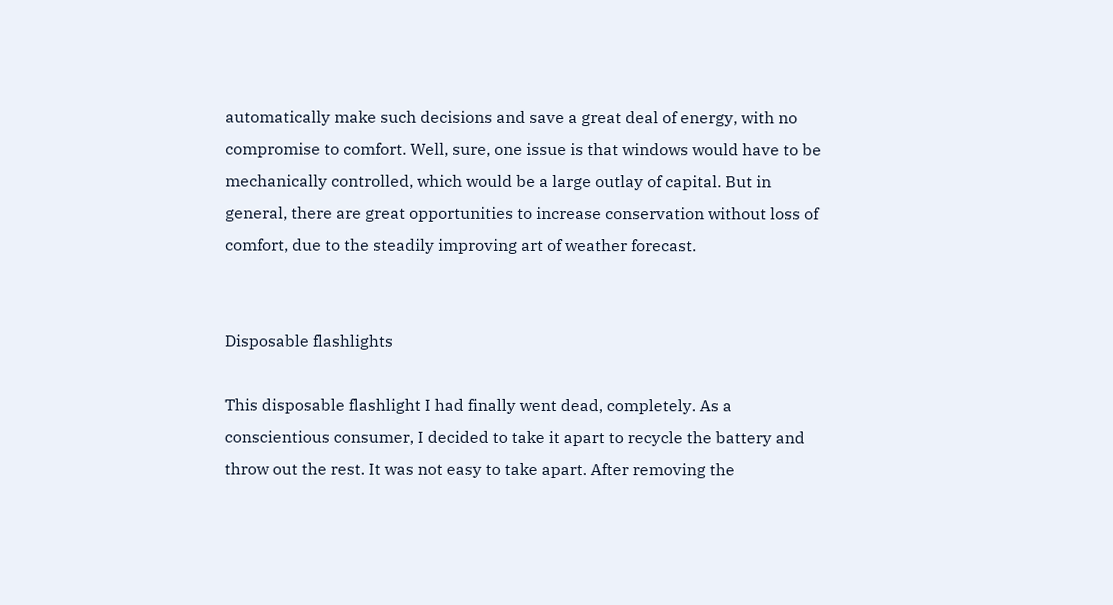automatically make such decisions and save a great deal of energy, with no compromise to comfort. Well, sure, one issue is that windows would have to be mechanically controlled, which would be a large outlay of capital. But in general, there are great opportunities to increase conservation without loss of comfort, due to the steadily improving art of weather forecast.


Disposable flashlights

This disposable flashlight I had finally went dead, completely. As a conscientious consumer, I decided to take it apart to recycle the battery and throw out the rest. It was not easy to take apart. After removing the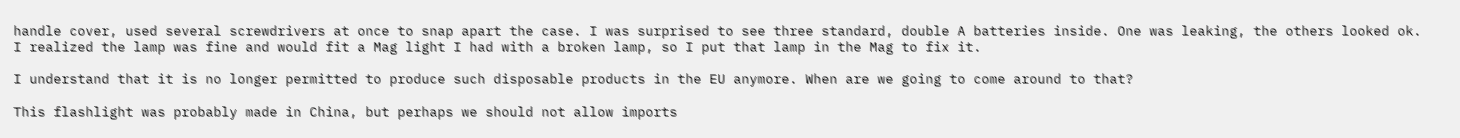handle cover, used several screwdrivers at once to snap apart the case. I was surprised to see three standard, double A batteries inside. One was leaking, the others looked ok. I realized the lamp was fine and would fit a Mag light I had with a broken lamp, so I put that lamp in the Mag to fix it.

I understand that it is no longer permitted to produce such disposable products in the EU anymore. When are we going to come around to that?

This flashlight was probably made in China, but perhaps we should not allow imports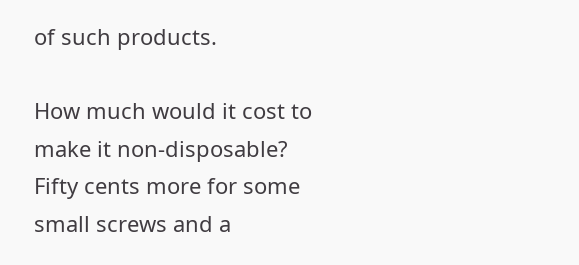of such products.

How much would it cost to make it non-disposable? Fifty cents more for some small screws and a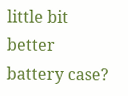little bit better battery case?